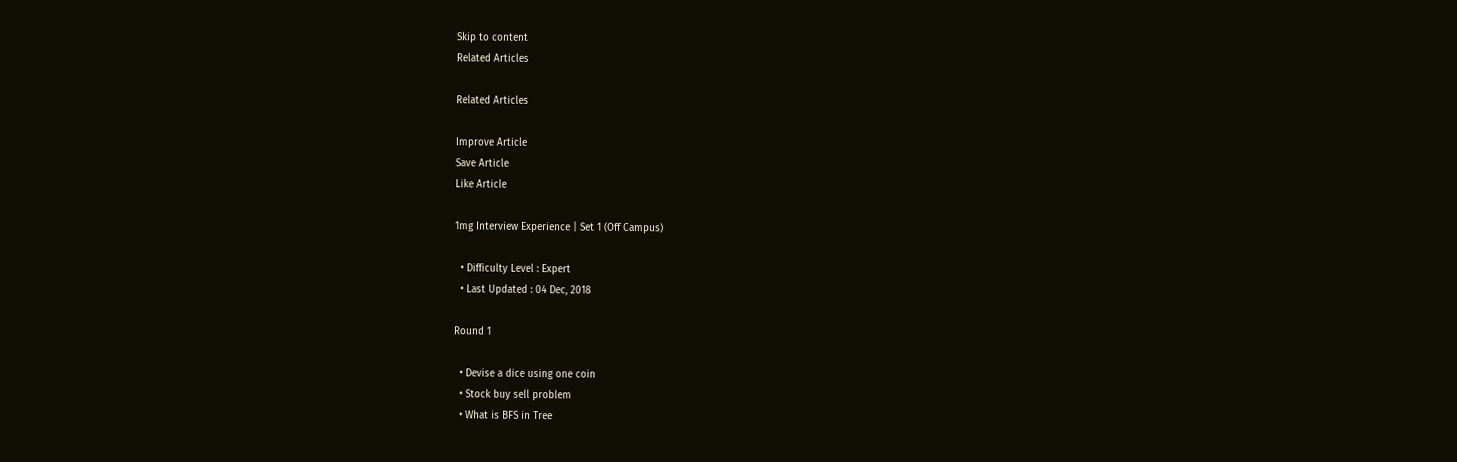Skip to content
Related Articles

Related Articles

Improve Article
Save Article
Like Article

1mg Interview Experience | Set 1 (Off Campus)

  • Difficulty Level : Expert
  • Last Updated : 04 Dec, 2018

Round 1

  • Devise a dice using one coin
  • Stock buy sell problem
  • What is BFS in Tree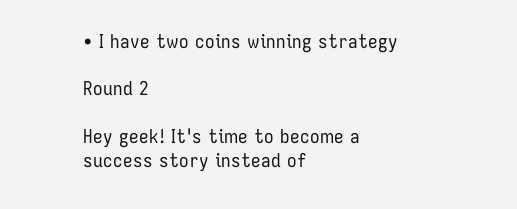• I have two coins winning strategy

Round 2

Hey geek! It's time to become a success story instead of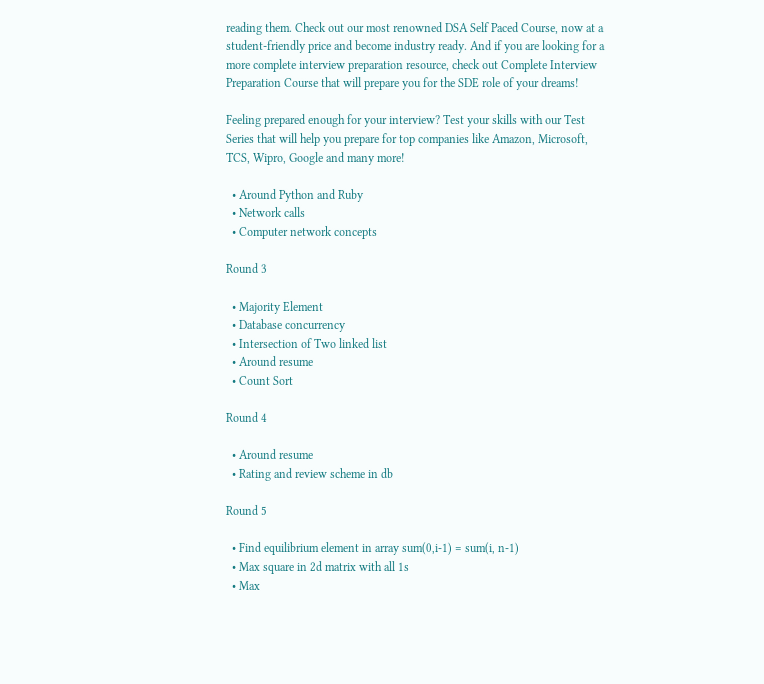reading them. Check out our most renowned DSA Self Paced Course, now at a student-friendly price and become industry ready. And if you are looking for a more complete interview preparation resource, check out Complete Interview Preparation Course that will prepare you for the SDE role of your dreams!

Feeling prepared enough for your interview? Test your skills with our Test Series that will help you prepare for top companies like Amazon, Microsoft, TCS, Wipro, Google and many more!

  • Around Python and Ruby
  • Network calls
  • Computer network concepts

Round 3

  • Majority Element
  • Database concurrency
  • Intersection of Two linked list
  • Around resume
  • Count Sort

Round 4

  • Around resume
  • Rating and review scheme in db

Round 5

  • Find equilibrium element in array sum(0,i-1) = sum(i, n-1)
  • Max square in 2d matrix with all 1s
  • Max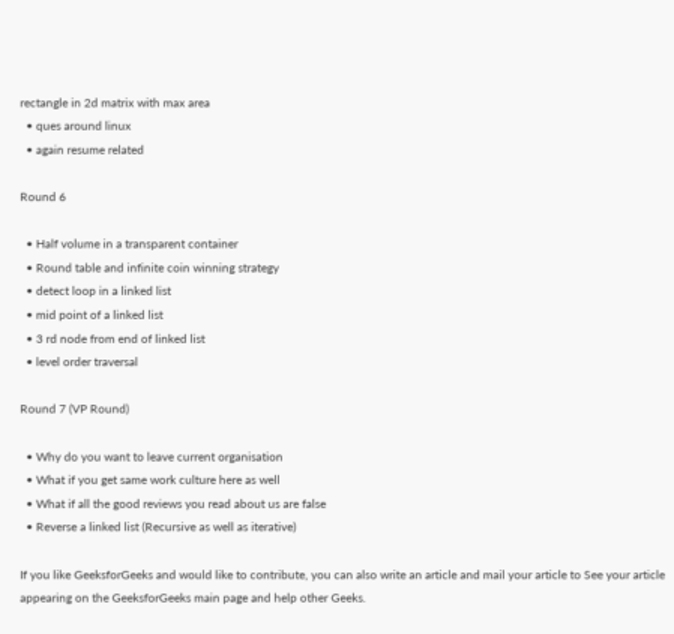rectangle in 2d matrix with max area
  • ques around linux
  • again resume related

Round 6

  • Half volume in a transparent container
  • Round table and infinite coin winning strategy
  • detect loop in a linked list
  • mid point of a linked list
  • 3 rd node from end of linked list
  • level order traversal

Round 7 (VP Round)

  • Why do you want to leave current organisation
  • What if you get same work culture here as well
  • What if all the good reviews you read about us are false
  • Reverse a linked list (Recursive as well as iterative)

If you like GeeksforGeeks and would like to contribute, you can also write an article and mail your article to See your article appearing on the GeeksforGeeks main page and help other Geeks.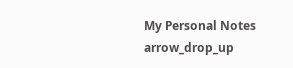My Personal Notes arrow_drop_up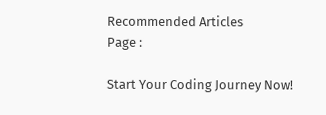Recommended Articles
Page :

Start Your Coding Journey Now!